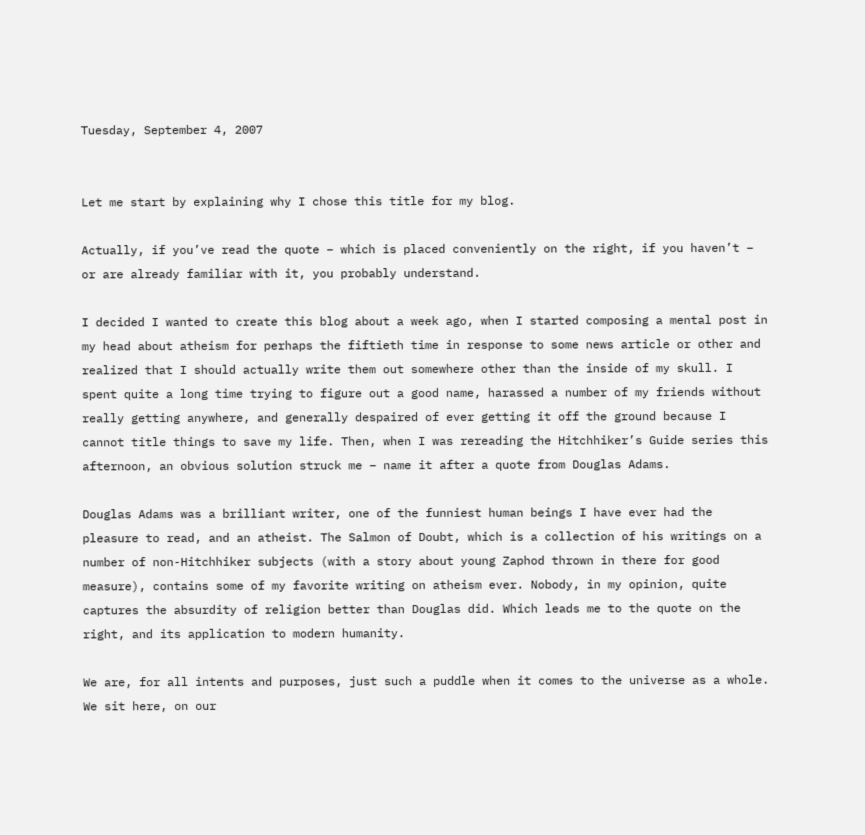Tuesday, September 4, 2007


Let me start by explaining why I chose this title for my blog.

Actually, if you’ve read the quote – which is placed conveniently on the right, if you haven’t – or are already familiar with it, you probably understand.

I decided I wanted to create this blog about a week ago, when I started composing a mental post in my head about atheism for perhaps the fiftieth time in response to some news article or other and realized that I should actually write them out somewhere other than the inside of my skull. I spent quite a long time trying to figure out a good name, harassed a number of my friends without really getting anywhere, and generally despaired of ever getting it off the ground because I cannot title things to save my life. Then, when I was rereading the Hitchhiker’s Guide series this afternoon, an obvious solution struck me – name it after a quote from Douglas Adams.

Douglas Adams was a brilliant writer, one of the funniest human beings I have ever had the pleasure to read, and an atheist. The Salmon of Doubt, which is a collection of his writings on a number of non-Hitchhiker subjects (with a story about young Zaphod thrown in there for good measure), contains some of my favorite writing on atheism ever. Nobody, in my opinion, quite captures the absurdity of religion better than Douglas did. Which leads me to the quote on the right, and its application to modern humanity.

We are, for all intents and purposes, just such a puddle when it comes to the universe as a whole. We sit here, on our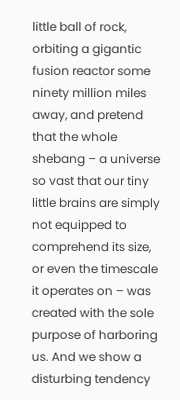little ball of rock, orbiting a gigantic fusion reactor some ninety million miles away, and pretend that the whole shebang – a universe so vast that our tiny little brains are simply not equipped to comprehend its size, or even the timescale it operates on – was created with the sole purpose of harboring us. And we show a disturbing tendency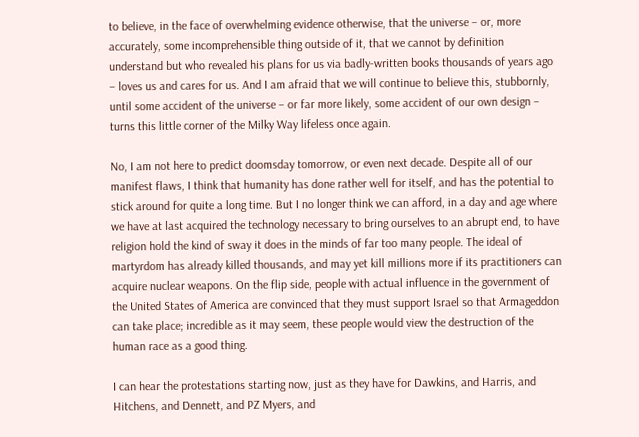to believe, in the face of overwhelming evidence otherwise, that the universe – or, more accurately, some incomprehensible thing outside of it, that we cannot by definition understand but who revealed his plans for us via badly-written books thousands of years ago – loves us and cares for us. And I am afraid that we will continue to believe this, stubbornly, until some accident of the universe – or far more likely, some accident of our own design – turns this little corner of the Milky Way lifeless once again.

No, I am not here to predict doomsday tomorrow, or even next decade. Despite all of our manifest flaws, I think that humanity has done rather well for itself, and has the potential to stick around for quite a long time. But I no longer think we can afford, in a day and age where we have at last acquired the technology necessary to bring ourselves to an abrupt end, to have religion hold the kind of sway it does in the minds of far too many people. The ideal of martyrdom has already killed thousands, and may yet kill millions more if its practitioners can acquire nuclear weapons. On the flip side, people with actual influence in the government of the United States of America are convinced that they must support Israel so that Armageddon can take place; incredible as it may seem, these people would view the destruction of the human race as a good thing.

I can hear the protestations starting now, just as they have for Dawkins, and Harris, and Hitchens, and Dennett, and PZ Myers, and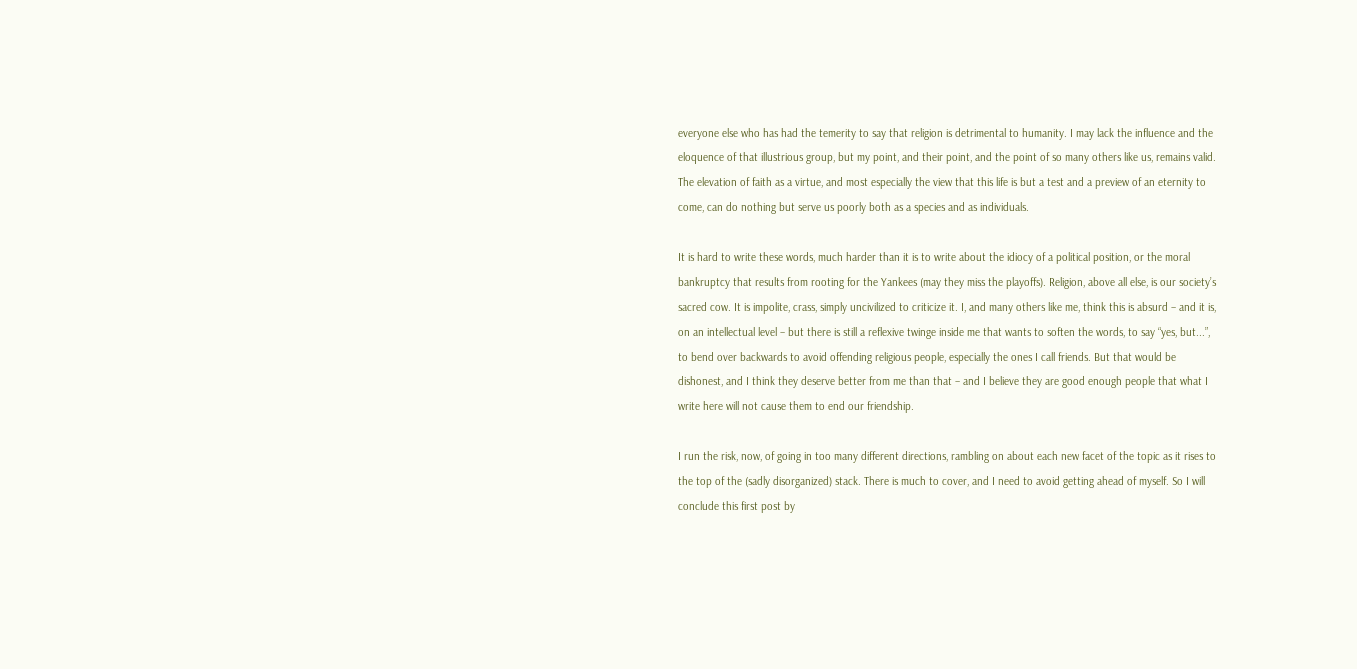everyone else who has had the temerity to say that religion is detrimental to humanity. I may lack the influence and the eloquence of that illustrious group, but my point, and their point, and the point of so many others like us, remains valid. The elevation of faith as a virtue, and most especially the view that this life is but a test and a preview of an eternity to come, can do nothing but serve us poorly both as a species and as individuals.

It is hard to write these words, much harder than it is to write about the idiocy of a political position, or the moral bankruptcy that results from rooting for the Yankees (may they miss the playoffs). Religion, above all else, is our society’s sacred cow. It is impolite, crass, simply uncivilized to criticize it. I, and many others like me, think this is absurd – and it is, on an intellectual level – but there is still a reflexive twinge inside me that wants to soften the words, to say “yes, but...”, to bend over backwards to avoid offending religious people, especially the ones I call friends. But that would be dishonest, and I think they deserve better from me than that – and I believe they are good enough people that what I write here will not cause them to end our friendship.

I run the risk, now, of going in too many different directions, rambling on about each new facet of the topic as it rises to the top of the (sadly disorganized) stack. There is much to cover, and I need to avoid getting ahead of myself. So I will conclude this first post by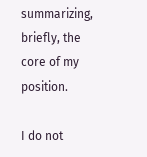summarizing, briefly, the core of my position.

I do not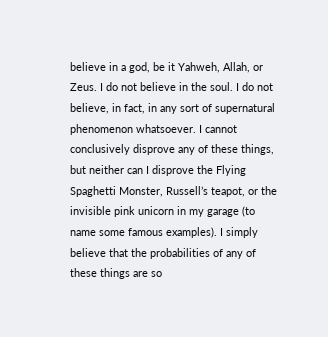believe in a god, be it Yahweh, Allah, or Zeus. I do not believe in the soul. I do not believe, in fact, in any sort of supernatural phenomenon whatsoever. I cannot conclusively disprove any of these things, but neither can I disprove the Flying Spaghetti Monster, Russell’s teapot, or the invisible pink unicorn in my garage (to name some famous examples). I simply believe that the probabilities of any of these things are so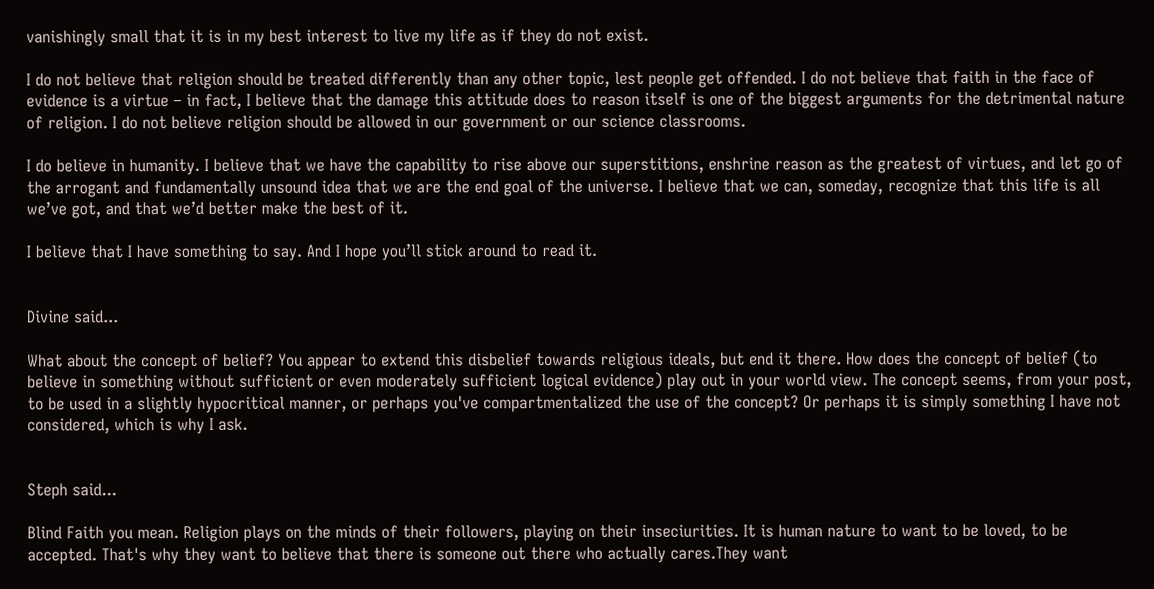vanishingly small that it is in my best interest to live my life as if they do not exist.

I do not believe that religion should be treated differently than any other topic, lest people get offended. I do not believe that faith in the face of evidence is a virtue – in fact, I believe that the damage this attitude does to reason itself is one of the biggest arguments for the detrimental nature of religion. I do not believe religion should be allowed in our government or our science classrooms.

I do believe in humanity. I believe that we have the capability to rise above our superstitions, enshrine reason as the greatest of virtues, and let go of the arrogant and fundamentally unsound idea that we are the end goal of the universe. I believe that we can, someday, recognize that this life is all we’ve got, and that we’d better make the best of it.

I believe that I have something to say. And I hope you’ll stick around to read it.


Divine said...

What about the concept of belief? You appear to extend this disbelief towards religious ideals, but end it there. How does the concept of belief (to believe in something without sufficient or even moderately sufficient logical evidence) play out in your world view. The concept seems, from your post, to be used in a slightly hypocritical manner, or perhaps you've compartmentalized the use of the concept? Or perhaps it is simply something I have not considered, which is why I ask.


Steph said...

Blind Faith you mean. Religion plays on the minds of their followers, playing on their inseciurities. It is human nature to want to be loved, to be accepted. That's why they want to believe that there is someone out there who actually cares.They want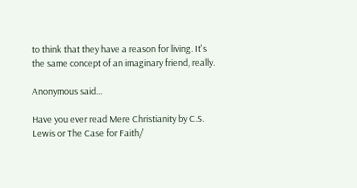to think that they have a reason for living. It's the same concept of an imaginary friend, really.

Anonymous said...

Have you ever read Mere Christianity by C.S. Lewis or The Case for Faith/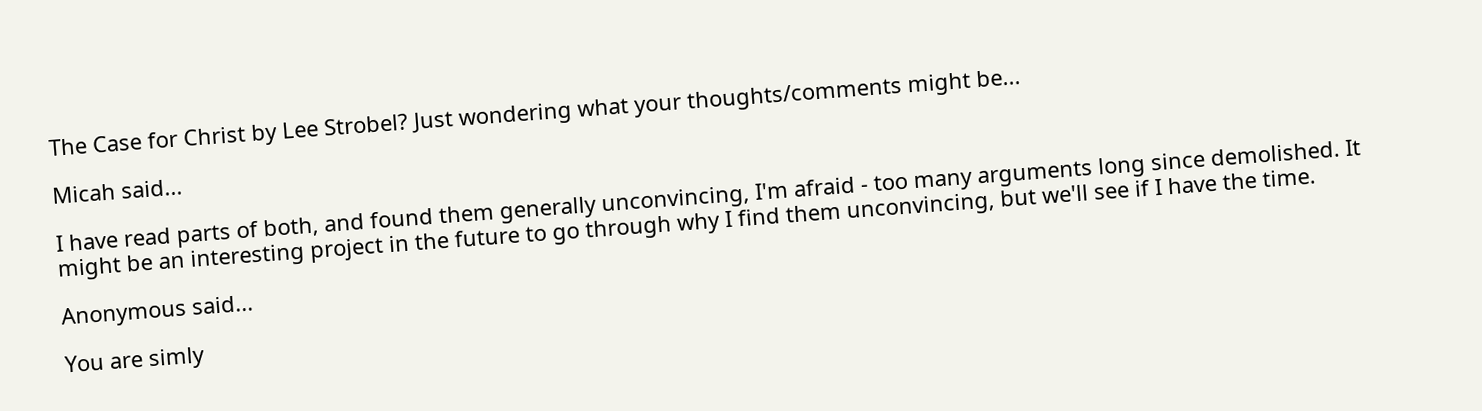The Case for Christ by Lee Strobel? Just wondering what your thoughts/comments might be...

Micah said...

I have read parts of both, and found them generally unconvincing, I'm afraid - too many arguments long since demolished. It might be an interesting project in the future to go through why I find them unconvincing, but we'll see if I have the time.

Anonymous said...

You are simly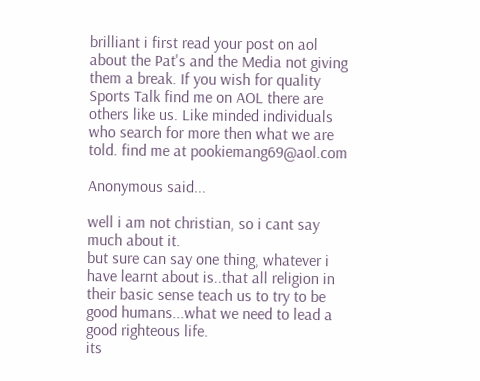brilliant i first read your post on aol about the Pat's and the Media not giving them a break. If you wish for quality Sports Talk find me on AOL there are others like us. Like minded individuals who search for more then what we are told. find me at pookiemang69@aol.com

Anonymous said...

well i am not christian, so i cant say much about it.
but sure can say one thing, whatever i have learnt about is..that all religion in their basic sense teach us to try to be good humans...what we need to lead a good righteous life.
its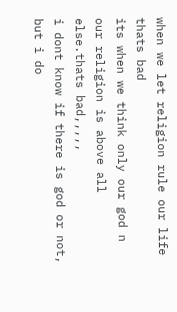when we let religion rule our life thats bad
its when we think only our god n our religion is above all else.thats bad,,,,,
i dont know if there is god or not, but i do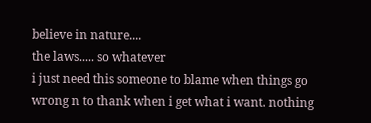believe in nature....
the laws..... so whatever
i just need this someone to blame when things go wrong n to thank when i get what i want. nothing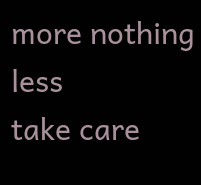more nothing less
take care